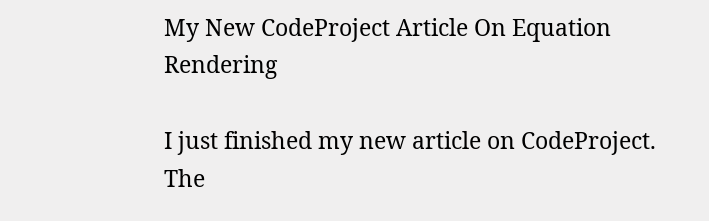My New CodeProject Article On Equation Rendering

I just finished my new article on CodeProject. The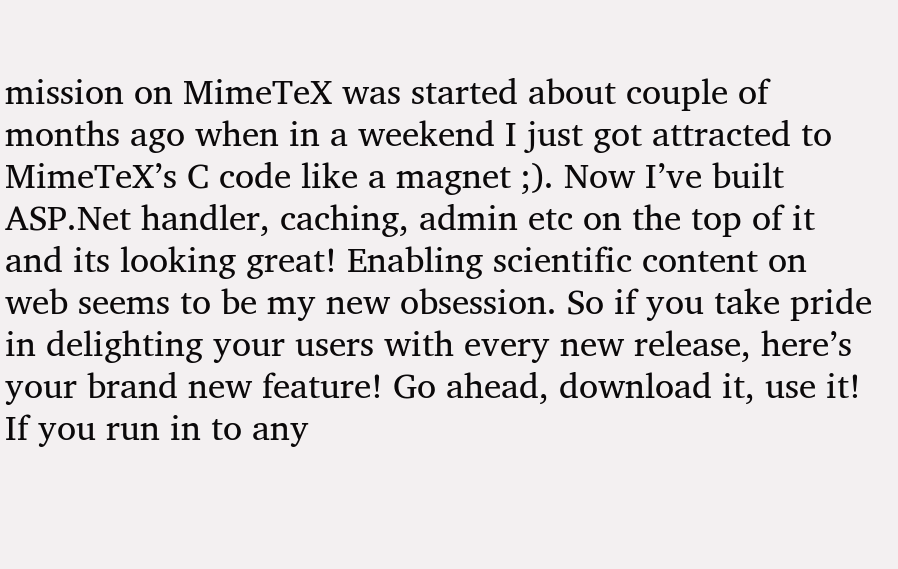mission on MimeTeX was started about couple of months ago when in a weekend I just got attracted to MimeTeX’s C code like a magnet ;). Now I’ve built ASP.Net handler, caching, admin etc on the top of it and its looking great! Enabling scientific content on web seems to be my new obsession. So if you take pride in delighting your users with every new release, here’s your brand new feature! Go ahead, download it, use it! If you run in to any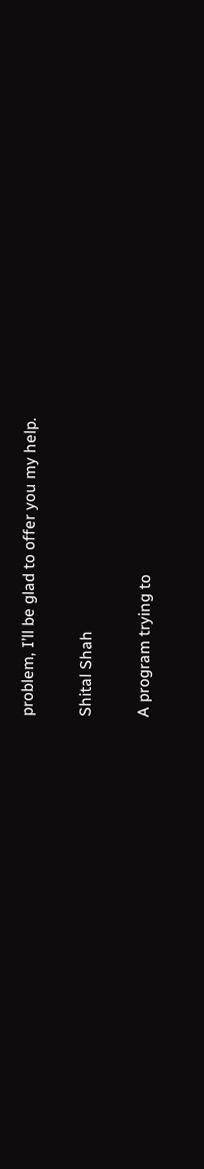problem, I’ll be glad to offer you my help.

Shital Shah

A program trying to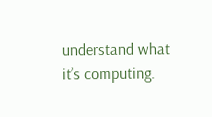understand what it’s computing.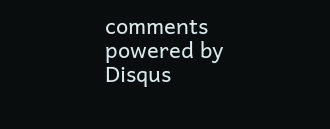comments powered by Disqus